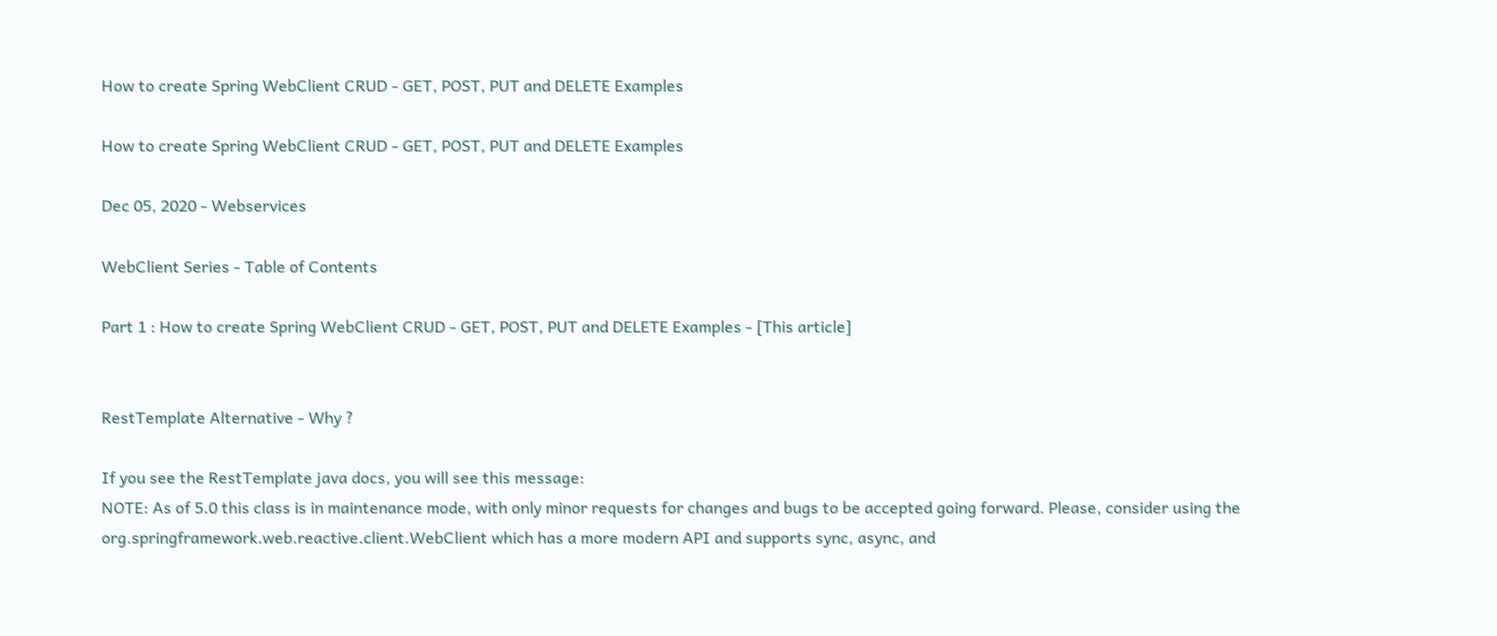How to create Spring WebClient CRUD - GET, POST, PUT and DELETE Examples

How to create Spring WebClient CRUD - GET, POST, PUT and DELETE Examples

Dec 05, 2020 - Webservices

WebClient Series - Table of Contents

Part 1 : How to create Spring WebClient CRUD - GET, POST, PUT and DELETE Examples - [This article]


RestTemplate Alternative - Why ?

If you see the RestTemplate java docs, you will see this message:
NOTE: As of 5.0 this class is in maintenance mode, with only minor requests for changes and bugs to be accepted going forward. Please, consider using the org.springframework.web.reactive.client.WebClient which has a more modern API and supports sync, async, and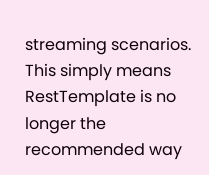streaming scenarios.
This simply means RestTemplate is no longer the recommended way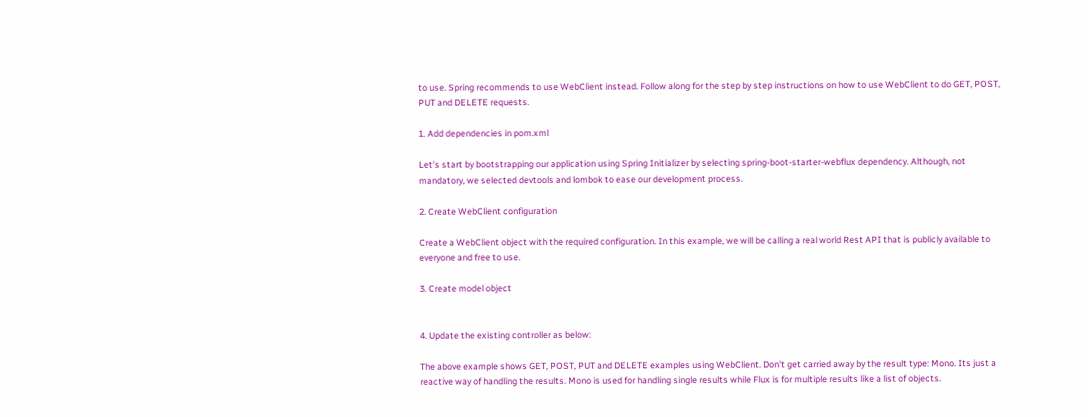to use. Spring recommends to use WebClient instead. Follow along for the step by step instructions on how to use WebClient to do GET, POST, PUT and DELETE requests.

1. Add dependencies in pom.xml

Let's start by bootstrapping our application using Spring Initializer by selecting spring-boot-starter-webflux dependency. Although, not mandatory, we selected devtools and lombok to ease our development process.

2. Create WebClient configuration

Create a WebClient object with the required configuration. In this example, we will be calling a real world Rest API that is publicly available to everyone and free to use.

3. Create model object


4. Update the existing controller as below:

The above example shows GET, POST, PUT and DELETE examples using WebClient. Don't get carried away by the result type: Mono. Its just a reactive way of handling the results. Mono is used for handling single results while Flux is for multiple results like a list of objects.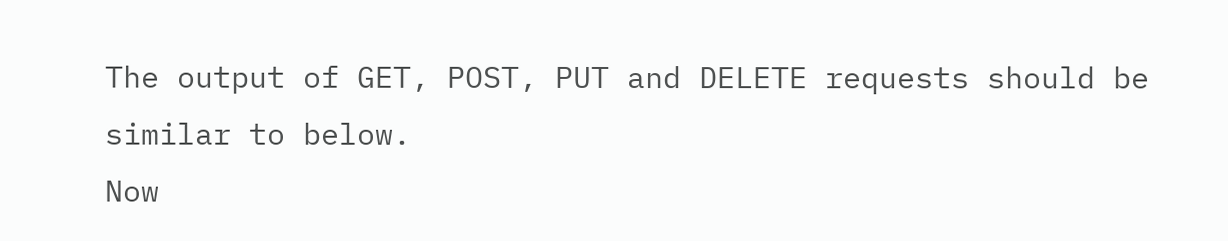The output of GET, POST, PUT and DELETE requests should be similar to below.
Now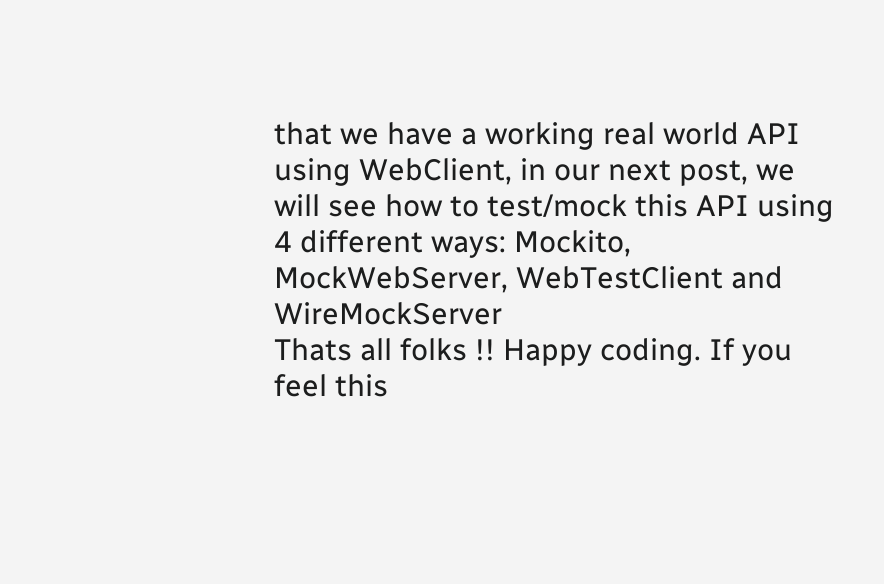that we have a working real world API using WebClient, in our next post, we will see how to test/mock this API using 4 different ways: Mockito, MockWebServer, WebTestClient and WireMockServer
Thats all folks !! Happy coding. If you feel this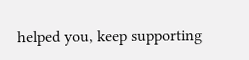helped you, keep supporting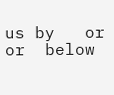us by   or  or  below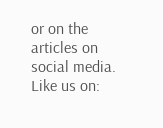or on the articles on social media.
Like us on: